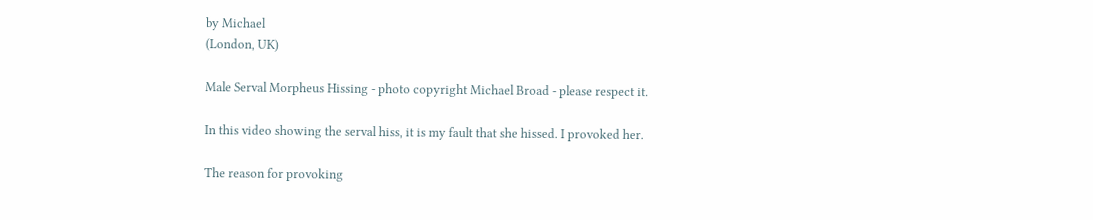by Michael
(London, UK)

Male Serval Morpheus Hissing - photo copyright Michael Broad - please respect it.

In this video showing the serval hiss, it is my fault that she hissed. I provoked her.

The reason for provoking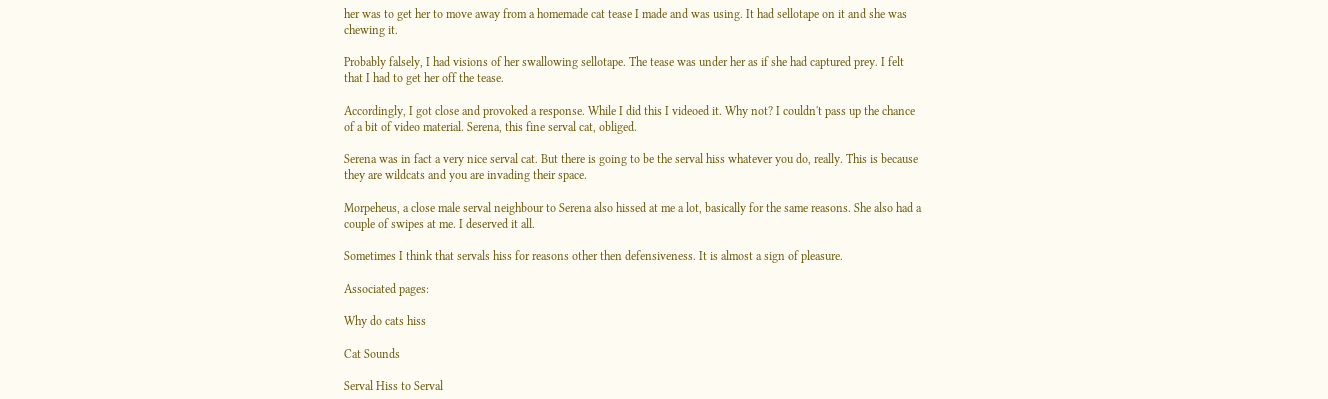her was to get her to move away from a homemade cat tease I made and was using. It had sellotape on it and she was chewing it.

Probably falsely, I had visions of her swallowing sellotape. The tease was under her as if she had captured prey. I felt that I had to get her off the tease.

Accordingly, I got close and provoked a response. While I did this I videoed it. Why not? I couldn't pass up the chance of a bit of video material. Serena, this fine serval cat, obliged.

Serena was in fact a very nice serval cat. But there is going to be the serval hiss whatever you do, really. This is because they are wildcats and you are invading their space.

Morpeheus, a close male serval neighbour to Serena also hissed at me a lot, basically for the same reasons. She also had a couple of swipes at me. I deserved it all.

Sometimes I think that servals hiss for reasons other then defensiveness. It is almost a sign of pleasure.

Associated pages:

Why do cats hiss

Cat Sounds

Serval Hiss to Serval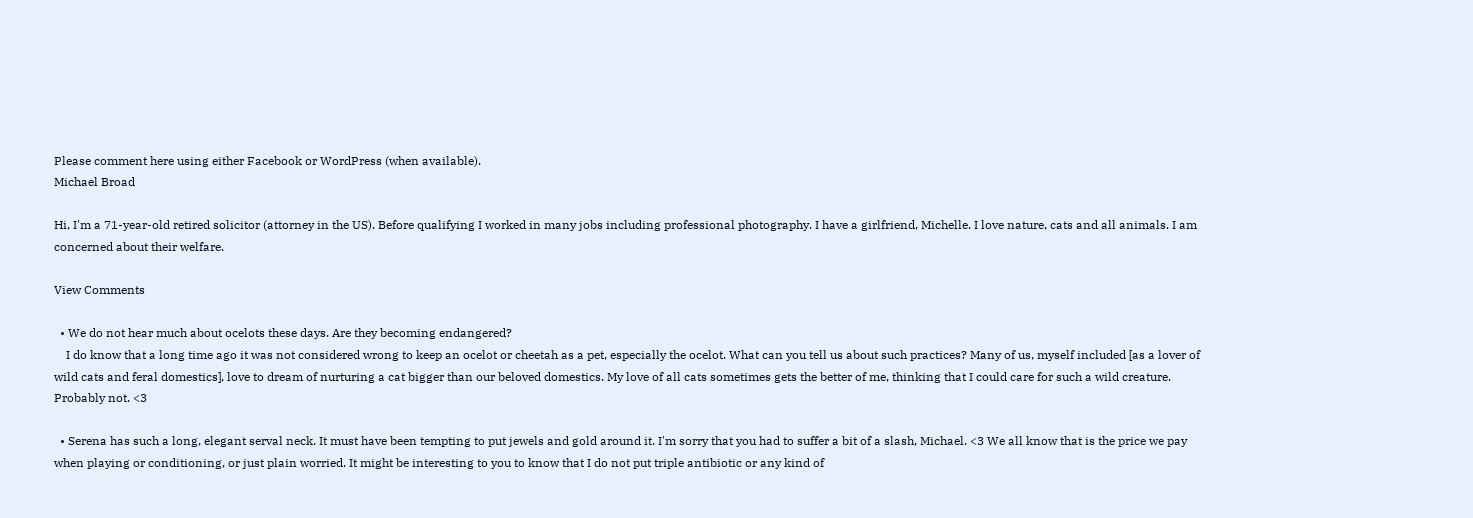Please comment here using either Facebook or WordPress (when available).
Michael Broad

Hi, I'm a 71-year-old retired solicitor (attorney in the US). Before qualifying I worked in many jobs including professional photography. I have a girlfriend, Michelle. I love nature, cats and all animals. I am concerned about their welfare.

View Comments

  • We do not hear much about ocelots these days. Are they becoming endangered?
    I do know that a long time ago it was not considered wrong to keep an ocelot or cheetah as a pet, especially the ocelot. What can you tell us about such practices? Many of us, myself included [as a lover of wild cats and feral domestics], love to dream of nurturing a cat bigger than our beloved domestics. My love of all cats sometimes gets the better of me, thinking that I could care for such a wild creature. Probably not. <3

  • Serena has such a long, elegant serval neck. It must have been tempting to put jewels and gold around it. I'm sorry that you had to suffer a bit of a slash, Michael. <3 We all know that is the price we pay when playing or conditioning, or just plain worried. It might be interesting to you to know that I do not put triple antibiotic or any kind of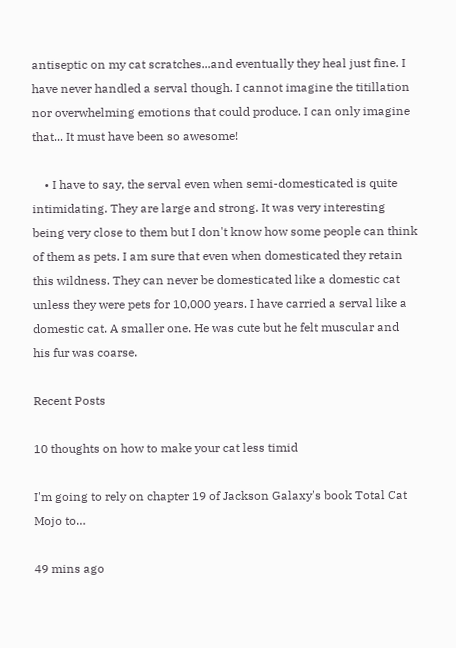antiseptic on my cat scratches...and eventually they heal just fine. I have never handled a serval though. I cannot imagine the titillation nor overwhelming emotions that could produce. I can only imagine that... It must have been so awesome!

    • I have to say, the serval even when semi-domesticated is quite intimidating. They are large and strong. It was very interesting being very close to them but I don't know how some people can think of them as pets. I am sure that even when domesticated they retain this wildness. They can never be domesticated like a domestic cat unless they were pets for 10,000 years. I have carried a serval like a domestic cat. A smaller one. He was cute but he felt muscular and his fur was coarse.

Recent Posts

10 thoughts on how to make your cat less timid

I'm going to rely on chapter 19 of Jackson Galaxy's book Total Cat Mojo to…

49 mins ago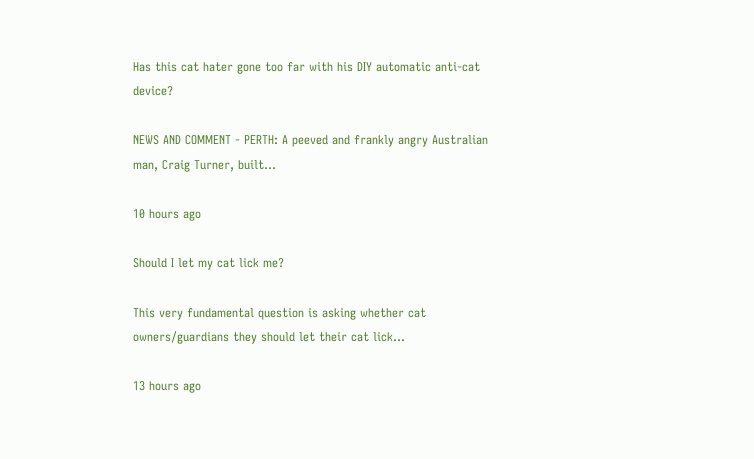Has this cat hater gone too far with his DIY automatic anti-cat device?

NEWS AND COMMENT - PERTH: A peeved and frankly angry Australian man, Craig Turner, built…

10 hours ago

Should I let my cat lick me?

This very fundamental question is asking whether cat owners/guardians they should let their cat lick…

13 hours ago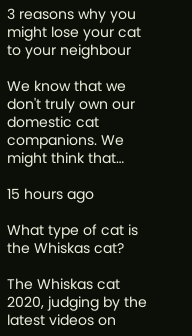3 reasons why you might lose your cat to your neighbour

We know that we don't truly own our domestic cat companions. We might think that…

15 hours ago

What type of cat is the Whiskas cat?

The Whiskas cat 2020, judging by the latest videos on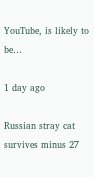YouTube, is likely to be…

1 day ago

Russian stray cat survives minus 27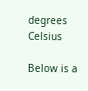degrees Celsius

Below is a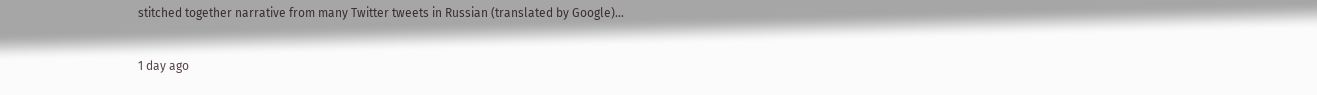stitched together narrative from many Twitter tweets in Russian (translated by Google)…

1 day ago